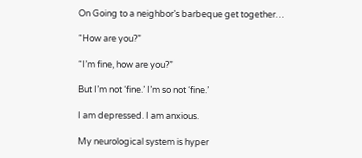On Going to a neighbor’s barbeque get together…

“How are you?”

“I’m fine, how are you?”

But I’m not ‘fine.’ I’m so not ‘fine.’

I am depressed. I am anxious.

My neurological system is hyper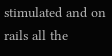stimulated and on rails all the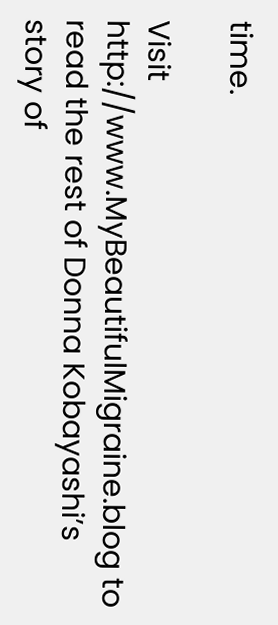time.

Visit http://www.MyBeautifulMigraine.blog to read the rest of Donna Kobayashi’s story of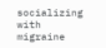socializing with migraine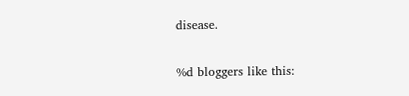disease.

%d bloggers like this: